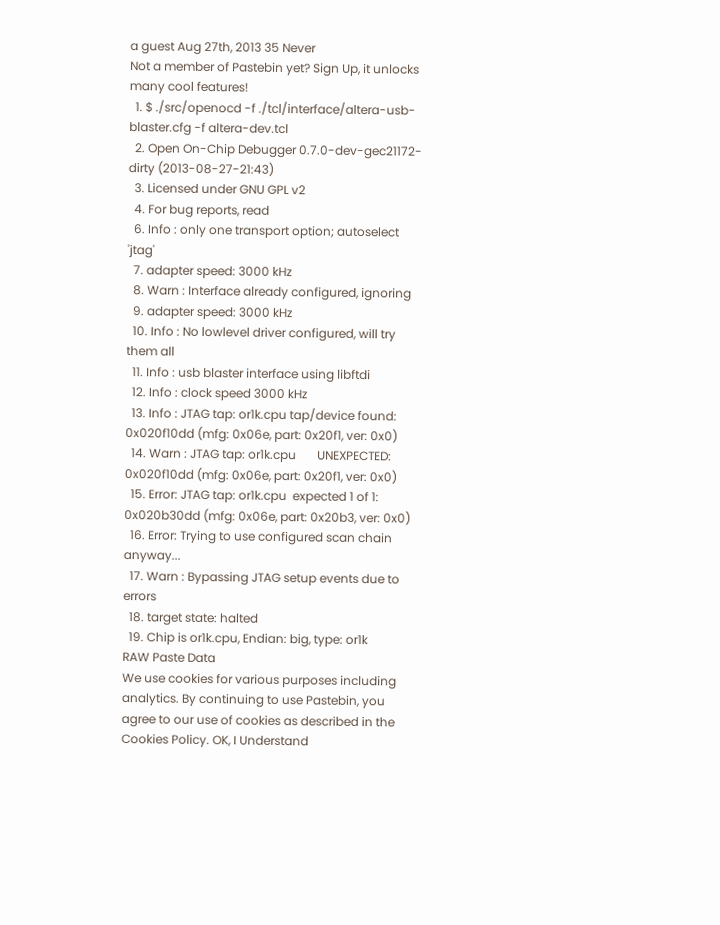a guest Aug 27th, 2013 35 Never
Not a member of Pastebin yet? Sign Up, it unlocks many cool features!
  1. $ ./src/openocd -f ./tcl/interface/altera-usb-blaster.cfg -f altera-dev.tcl
  2. Open On-Chip Debugger 0.7.0-dev-gec21172-dirty (2013-08-27-21:43)
  3. Licensed under GNU GPL v2
  4. For bug reports, read
  6. Info : only one transport option; autoselect 'jtag'
  7. adapter speed: 3000 kHz
  8. Warn : Interface already configured, ignoring
  9. adapter speed: 3000 kHz
  10. Info : No lowlevel driver configured, will try them all
  11. Info : usb blaster interface using libftdi
  12. Info : clock speed 3000 kHz
  13. Info : JTAG tap: or1k.cpu tap/device found: 0x020f10dd (mfg: 0x06e, part: 0x20f1, ver: 0x0)
  14. Warn : JTAG tap: or1k.cpu       UNEXPECTED: 0x020f10dd (mfg: 0x06e, part: 0x20f1, ver: 0x0)
  15. Error: JTAG tap: or1k.cpu  expected 1 of 1: 0x020b30dd (mfg: 0x06e, part: 0x20b3, ver: 0x0)
  16. Error: Trying to use configured scan chain anyway...
  17. Warn : Bypassing JTAG setup events due to errors
  18. target state: halted
  19. Chip is or1k.cpu, Endian: big, type: or1k
RAW Paste Data
We use cookies for various purposes including analytics. By continuing to use Pastebin, you agree to our use of cookies as described in the Cookies Policy. OK, I Understand